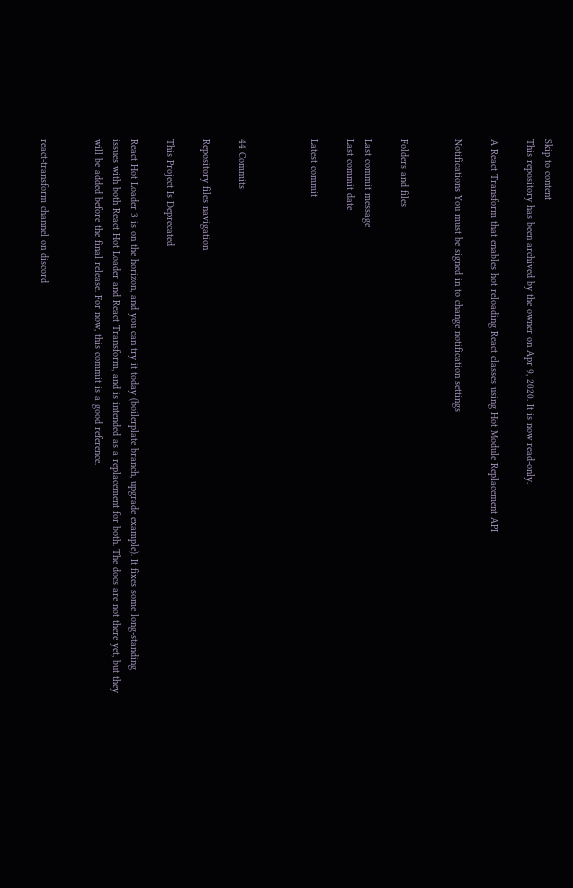Skip to content
This repository has been archived by the owner on Apr 9, 2020. It is now read-only.

A React Transform that enables hot reloading React classes using Hot Module Replacement API

Notifications You must be signed in to change notification settings


Folders and files

Last commit message
Last commit date

Latest commit



44 Commits

Repository files navigation

This Project Is Deprecated

React Hot Loader 3 is on the horizon, and you can try it today (boilerplate branch, upgrade example). It fixes some long-standing issues with both React Hot Loader and React Transform, and is intended as a replacement for both. The docs are not there yet, but they will be added before the final release. For now, this commit is a good reference.


react-transform channel on discord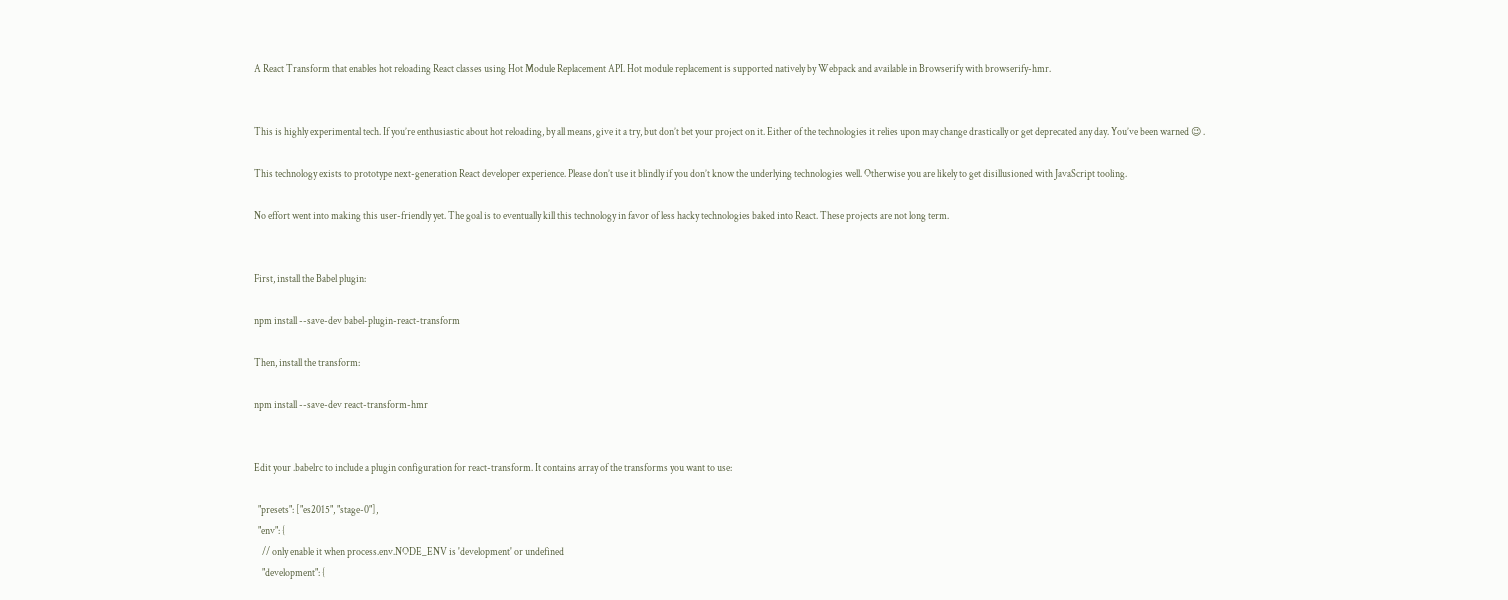A React Transform that enables hot reloading React classes using Hot Module Replacement API. Hot module replacement is supported natively by Webpack and available in Browserify with browserify-hmr.


This is highly experimental tech. If you’re enthusiastic about hot reloading, by all means, give it a try, but don’t bet your project on it. Either of the technologies it relies upon may change drastically or get deprecated any day. You’ve been warned 😉 .

This technology exists to prototype next-generation React developer experience. Please don’t use it blindly if you don’t know the underlying technologies well. Otherwise you are likely to get disillusioned with JavaScript tooling.

No effort went into making this user-friendly yet. The goal is to eventually kill this technology in favor of less hacky technologies baked into React. These projects are not long term.


First, install the Babel plugin:

npm install --save-dev babel-plugin-react-transform

Then, install the transform:

npm install --save-dev react-transform-hmr


Edit your .babelrc to include a plugin configuration for react-transform. It contains array of the transforms you want to use:

  "presets": ["es2015", "stage-0"],
  "env": {
    // only enable it when process.env.NODE_ENV is 'development' or undefined
    "development": {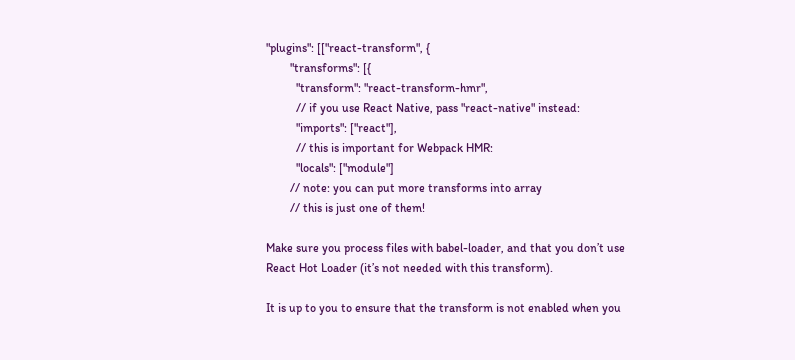"plugins": [["react-transform", {
        "transforms": [{
          "transform": "react-transform-hmr",
          // if you use React Native, pass "react-native" instead:
          "imports": ["react"],
          // this is important for Webpack HMR:
          "locals": ["module"]
        // note: you can put more transforms into array
        // this is just one of them!

Make sure you process files with babel-loader, and that you don’t use React Hot Loader (it’s not needed with this transform).

It is up to you to ensure that the transform is not enabled when you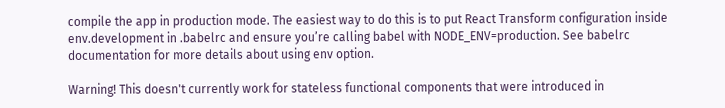compile the app in production mode. The easiest way to do this is to put React Transform configuration inside env.development in .babelrc and ensure you’re calling babel with NODE_ENV=production. See babelrc documentation for more details about using env option.

Warning! This doesn't currently work for stateless functional components that were introduced in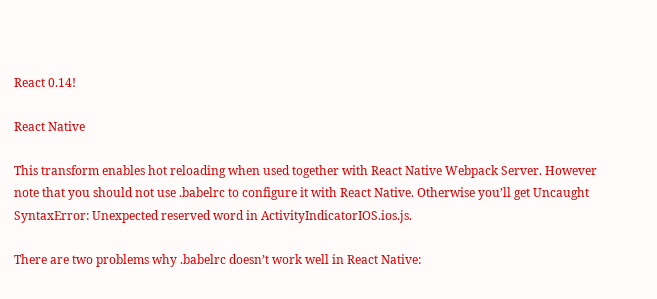React 0.14!

React Native

This transform enables hot reloading when used together with React Native Webpack Server. However note that you should not use .babelrc to configure it with React Native. Otherwise you’ll get Uncaught SyntaxError: Unexpected reserved word in ActivityIndicatorIOS.ios.js.

There are two problems why .babelrc doesn’t work well in React Native: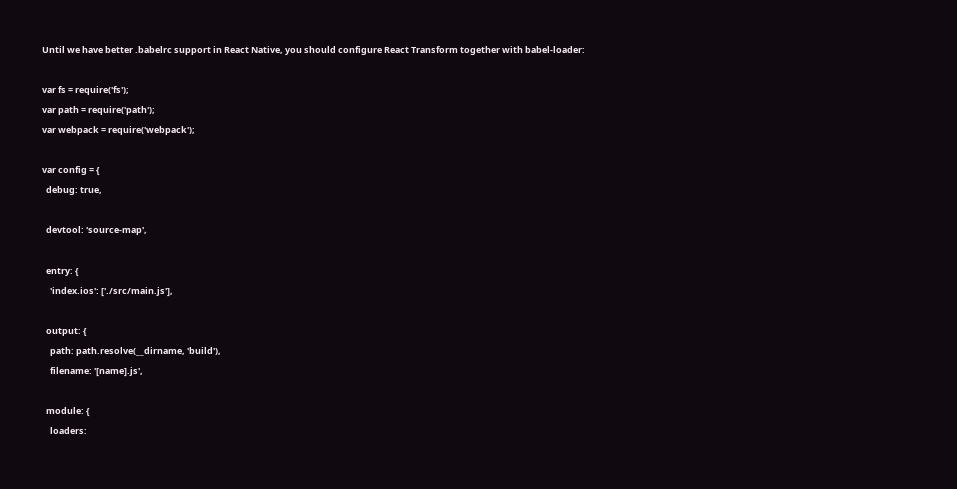Until we have better .babelrc support in React Native, you should configure React Transform together with babel-loader:

var fs = require('fs');
var path = require('path');
var webpack = require('webpack');

var config = {
  debug: true,

  devtool: 'source-map',

  entry: {
    'index.ios': ['./src/main.js'],

  output: {
    path: path.resolve(__dirname, 'build'),
    filename: '[name].js',

  module: {
    loaders: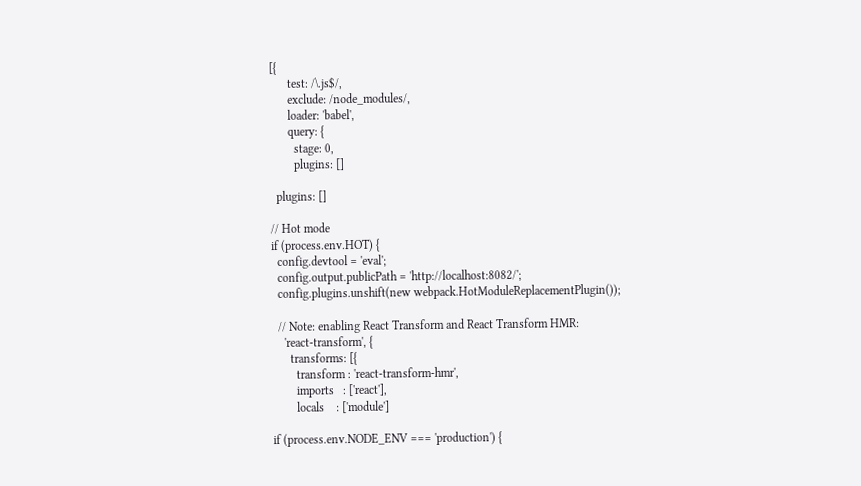[{
      test: /\.js$/,
      exclude: /node_modules/,
      loader: 'babel',
      query: {
        stage: 0,
        plugins: []

  plugins: []

// Hot mode
if (process.env.HOT) {
  config.devtool = 'eval';
  config.output.publicPath = 'http://localhost:8082/';
  config.plugins.unshift(new webpack.HotModuleReplacementPlugin());

  // Note: enabling React Transform and React Transform HMR:
    'react-transform', {
      transforms: [{
        transform : 'react-transform-hmr',
        imports   : ['react'],
        locals    : ['module']

if (process.env.NODE_ENV === 'production') {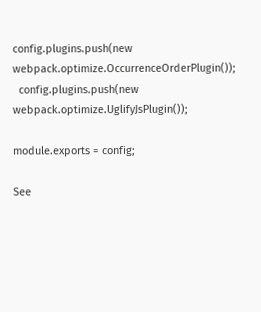config.plugins.push(new webpack.optimize.OccurrenceOrderPlugin());
  config.plugins.push(new webpack.optimize.UglifyJsPlugin());

module.exports = config;

See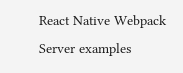React Native Webpack Server examples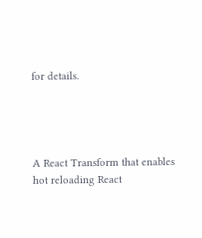for details.




A React Transform that enables hot reloading React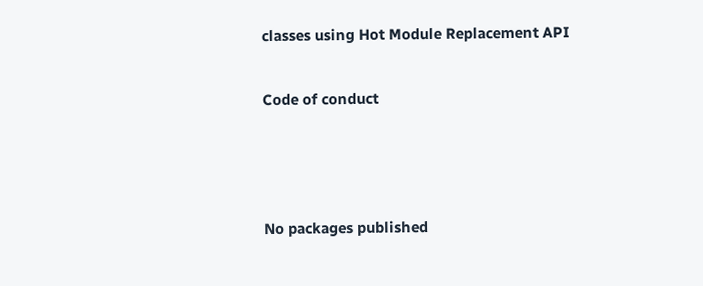classes using Hot Module Replacement API


Code of conduct





No packages published